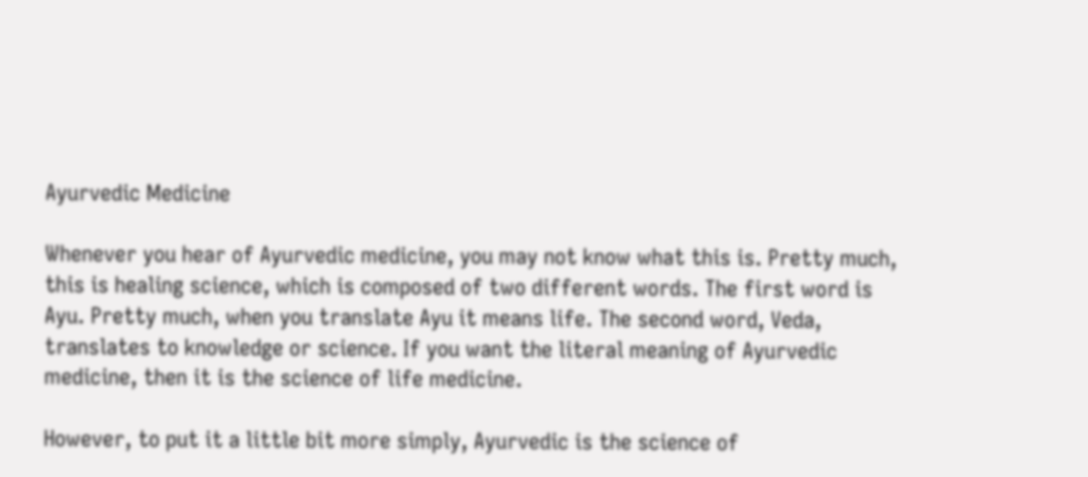Ayurvedic Medicine

Whenever you hear of Ayurvedic medicine, you may not know what this is. Pretty much, this is healing science, which is composed of two different words. The first word is Ayu. Pretty much, when you translate Ayu it means life. The second word, Veda, translates to knowledge or science. If you want the literal meaning of Ayurvedic medicine, then it is the science of life medicine.

However, to put it a little bit more simply, Ayurvedic is the science of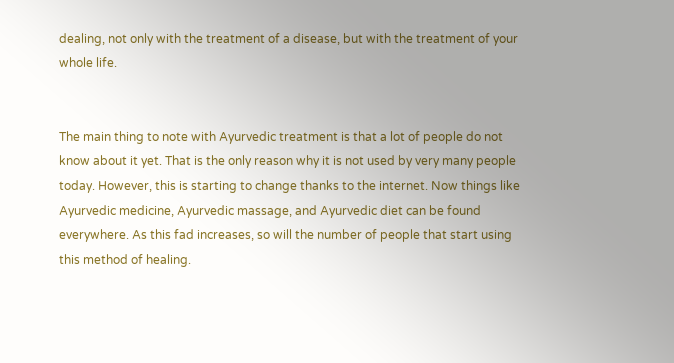dealing, not only with the treatment of a disease, but with the treatment of your whole life.


The main thing to note with Ayurvedic treatment is that a lot of people do not know about it yet. That is the only reason why it is not used by very many people today. However, this is starting to change thanks to the internet. Now things like Ayurvedic medicine, Ayurvedic massage, and Ayurvedic diet can be found everywhere. As this fad increases, so will the number of people that start using this method of healing.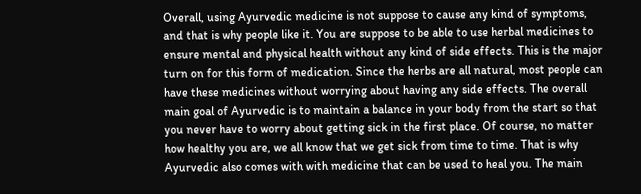Overall, using Ayurvedic medicine is not suppose to cause any kind of symptoms, and that is why people like it. You are suppose to be able to use herbal medicines to ensure mental and physical health without any kind of side effects. This is the major turn on for this form of medication. Since the herbs are all natural, most people can have these medicines without worrying about having any side effects. The overall main goal of Ayurvedic is to maintain a balance in your body from the start so that you never have to worry about getting sick in the first place. Of course, no matter how healthy you are, we all know that we get sick from time to time. That is why Ayurvedic also comes with with medicine that can be used to heal you. The main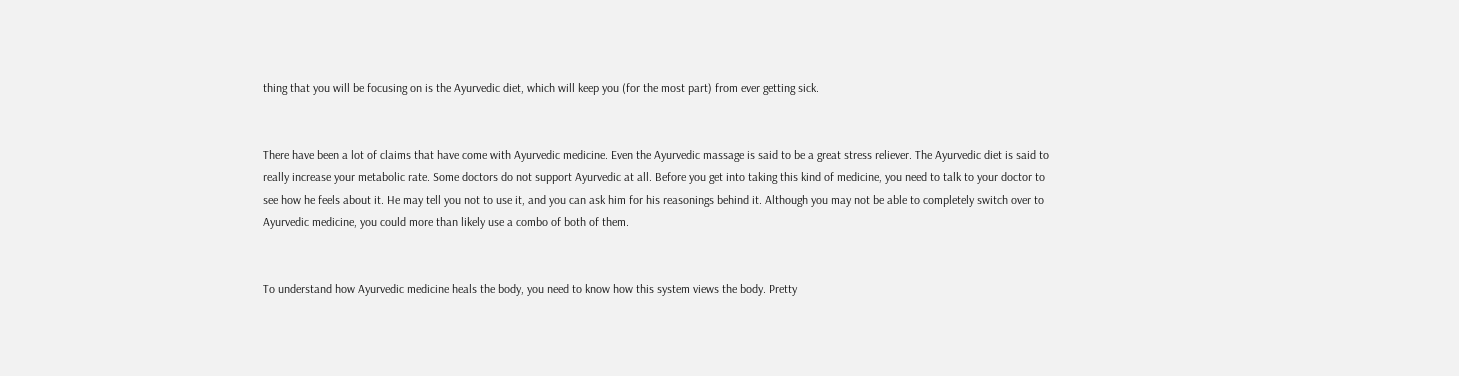thing that you will be focusing on is the Ayurvedic diet, which will keep you (for the most part) from ever getting sick.


There have been a lot of claims that have come with Ayurvedic medicine. Even the Ayurvedic massage is said to be a great stress reliever. The Ayurvedic diet is said to really increase your metabolic rate. Some doctors do not support Ayurvedic at all. Before you get into taking this kind of medicine, you need to talk to your doctor to see how he feels about it. He may tell you not to use it, and you can ask him for his reasonings behind it. Although you may not be able to completely switch over to Ayurvedic medicine, you could more than likely use a combo of both of them.


To understand how Ayurvedic medicine heals the body, you need to know how this system views the body. Pretty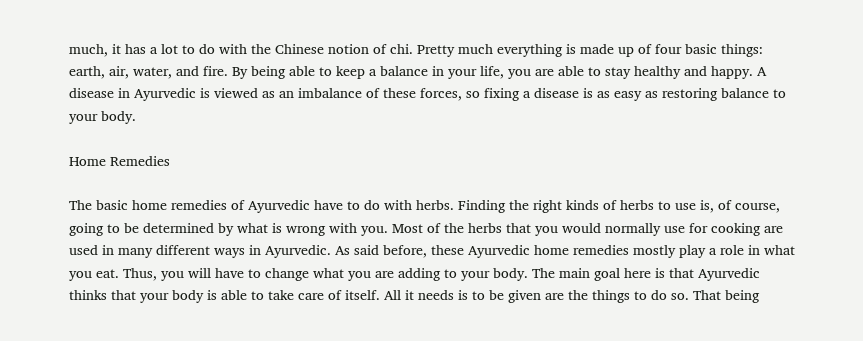much, it has a lot to do with the Chinese notion of chi. Pretty much everything is made up of four basic things: earth, air, water, and fire. By being able to keep a balance in your life, you are able to stay healthy and happy. A disease in Ayurvedic is viewed as an imbalance of these forces, so fixing a disease is as easy as restoring balance to your body.

Home Remedies

The basic home remedies of Ayurvedic have to do with herbs. Finding the right kinds of herbs to use is, of course, going to be determined by what is wrong with you. Most of the herbs that you would normally use for cooking are used in many different ways in Ayurvedic. As said before, these Ayurvedic home remedies mostly play a role in what you eat. Thus, you will have to change what you are adding to your body. The main goal here is that Ayurvedic thinks that your body is able to take care of itself. All it needs is to be given are the things to do so. That being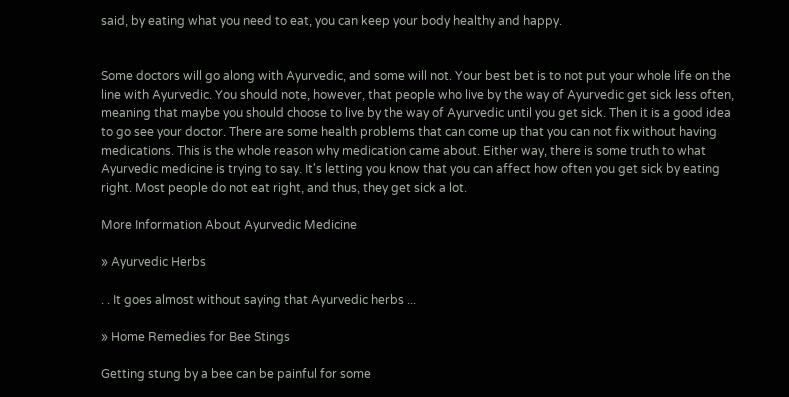said, by eating what you need to eat, you can keep your body healthy and happy.


Some doctors will go along with Ayurvedic, and some will not. Your best bet is to not put your whole life on the line with Ayurvedic. You should note, however, that people who live by the way of Ayurvedic get sick less often, meaning that maybe you should choose to live by the way of Ayurvedic until you get sick. Then it is a good idea to go see your doctor. There are some health problems that can come up that you can not fix without having medications. This is the whole reason why medication came about. Either way, there is some truth to what Ayurvedic medicine is trying to say. It's letting you know that you can affect how often you get sick by eating right. Most people do not eat right, and thus, they get sick a lot.

More Information About Ayurvedic Medicine

» Ayurvedic Herbs

. . It goes almost without saying that Ayurvedic herbs ...

» Home Remedies for Bee Stings

Getting stung by a bee can be painful for some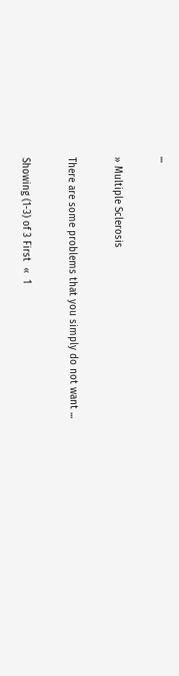...

» Multiple Sclerosis

There are some problems that you simply do not want ...

Showing (1-3) of 3 First  «  1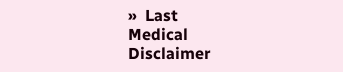»  Last
Medical Disclaimer